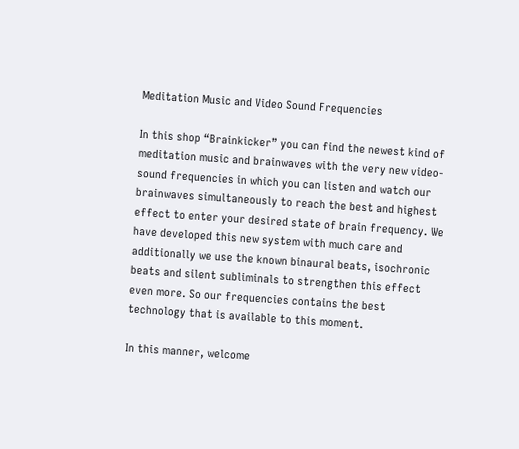Meditation Music and Video Sound Frequencies

In this shop “Brainkicker” you can find the newest kind of meditation music and brainwaves with the very new video-sound frequencies in which you can listen and watch our brainwaves simultaneously to reach the best and highest effect to enter your desired state of brain frequency. We have developed this new system with much care and additionally we use the known binaural beats, isochronic beats and silent subliminals to strengthen this effect even more. So our frequencies contains the best technology that is available to this moment.

In this manner, welcome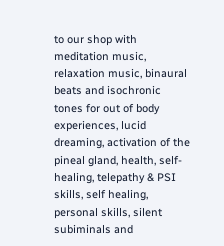to our shop with meditation music, relaxation music, binaural beats and isochronic tones for out of body experiences, lucid dreaming, activation of the pineal gland, health, self-healing, telepathy & PSI skills, self healing, personal skills, silent subiminals and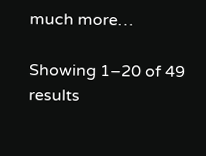much more…

Showing 1–20 of 49 results